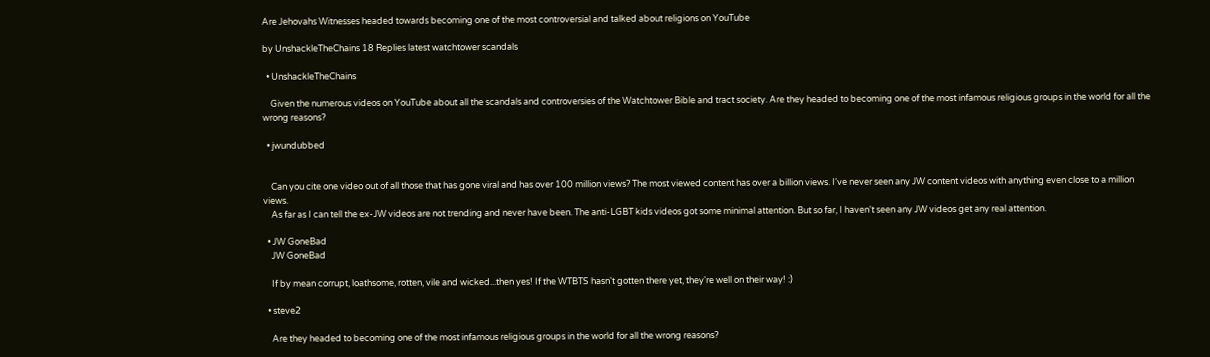Are Jehovahs Witnesses headed towards becoming one of the most controversial and talked about religions on YouTube

by UnshackleTheChains 18 Replies latest watchtower scandals

  • UnshackleTheChains

    Given the numerous videos on YouTube about all the scandals and controversies of the Watchtower Bible and tract society. Are they headed to becoming one of the most infamous religious groups in the world for all the wrong reasons?

  • jwundubbed


    Can you cite one video out of all those that has gone viral and has over 100 million views? The most viewed content has over a billion views. I've never seen any JW content videos with anything even close to a million views.
    As far as I can tell the ex-JW videos are not trending and never have been. The anti-LGBT kids videos got some minimal attention. But so far, I haven't seen any JW videos get any real attention.

  • JW GoneBad
    JW GoneBad

    If by mean corrupt, loathsome, rotten, vile and wicked...then yes! If the WTBTS hasn't gotten there yet, they're well on their way! :)

  • steve2

    Are they headed to becoming one of the most infamous religious groups in the world for all the wrong reasons?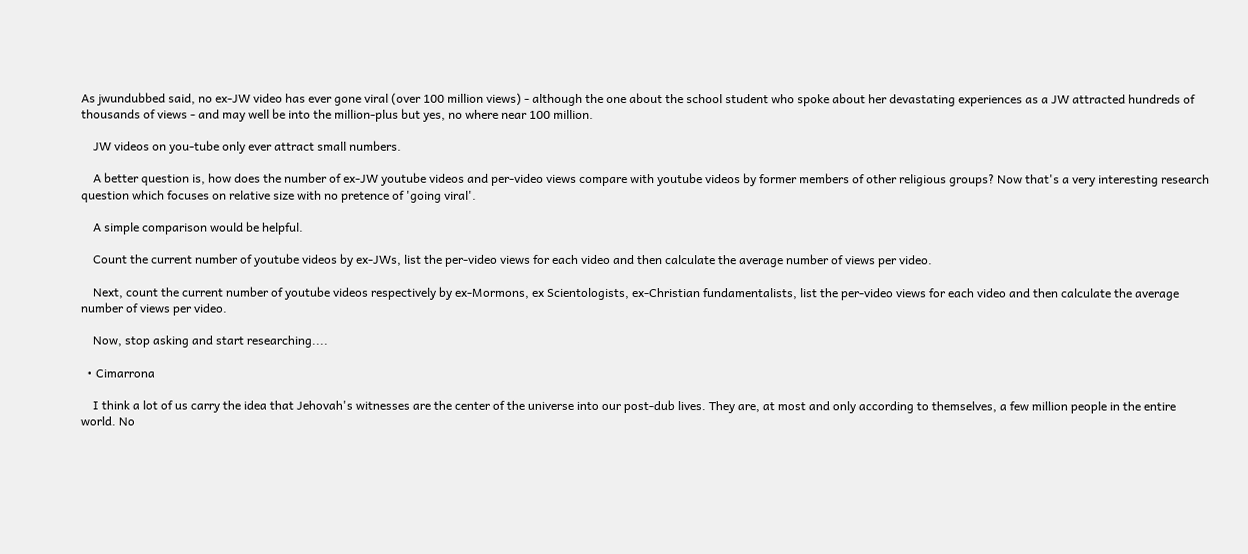As jwundubbed said, no ex-JW video has ever gone viral (over 100 million views) - although the one about the school student who spoke about her devastating experiences as a JW attracted hundreds of thousands of views - and may well be into the million-plus but yes, no where near 100 million.

    JW videos on you-tube only ever attract small numbers.

    A better question is, how does the number of ex-JW youtube videos and per-video views compare with youtube videos by former members of other religious groups? Now that's a very interesting research question which focuses on relative size with no pretence of 'going viral'.

    A simple comparison would be helpful.

    Count the current number of youtube videos by ex-JWs, list the per-video views for each video and then calculate the average number of views per video.

    Next, count the current number of youtube videos respectively by ex-Mormons, ex Scientologists, ex-Christian fundamentalists, list the per-video views for each video and then calculate the average number of views per video.

    Now, stop asking and start researching....

  • Cimarrona

    I think a lot of us carry the idea that Jehovah's witnesses are the center of the universe into our post-dub lives. They are, at most and only according to themselves, a few million people in the entire world. No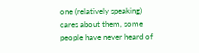one (relatively speaking) cares about them, some people have never heard of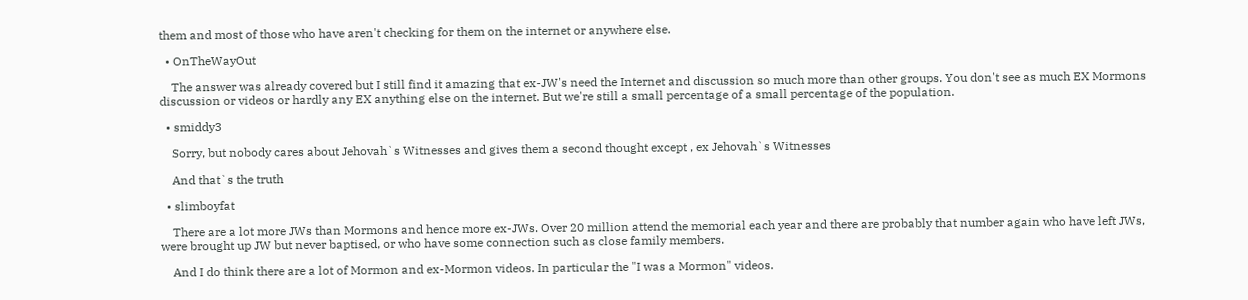them and most of those who have aren't checking for them on the internet or anywhere else.

  • OnTheWayOut

    The answer was already covered but I still find it amazing that ex-JW's need the Internet and discussion so much more than other groups. You don't see as much EX Mormons discussion or videos or hardly any EX anything else on the internet. But we're still a small percentage of a small percentage of the population.

  • smiddy3

    Sorry, but nobody cares about Jehovah`s Witnesses and gives them a second thought except , ex Jehovah`s Witnesses

    And that`s the truth

  • slimboyfat

    There are a lot more JWs than Mormons and hence more ex-JWs. Over 20 million attend the memorial each year and there are probably that number again who have left JWs, were brought up JW but never baptised, or who have some connection such as close family members.

    And I do think there are a lot of Mormon and ex-Mormon videos. In particular the "I was a Mormon" videos.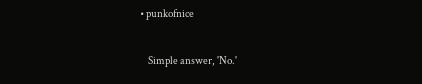• punkofnice

    Simple answer, 'No.'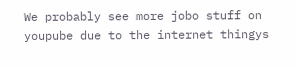We probably see more jobo stuff on youpube due to the internet thingys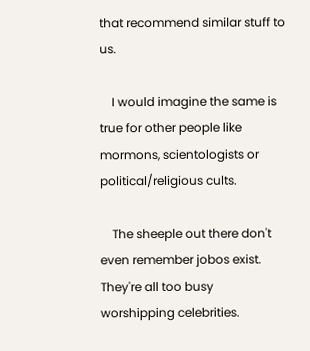that recommend similar stuff to us.

    I would imagine the same is true for other people like mormons, scientologists or political/religious cults.

    The sheeple out there don't even remember jobos exist. They're all too busy worshipping celebrities.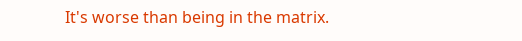It's worse than being in the matrix.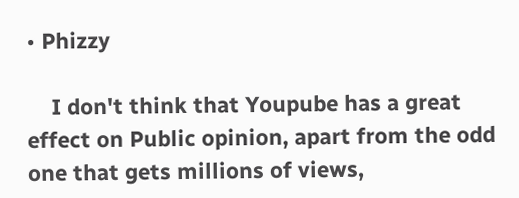• Phizzy

    I don't think that Youpube has a great effect on Public opinion, apart from the odd one that gets millions of views,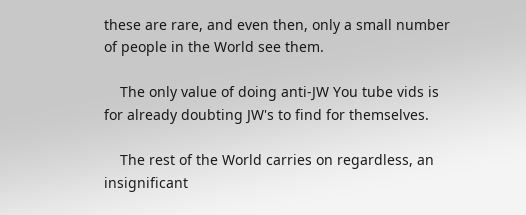these are rare, and even then, only a small number of people in the World see them.

    The only value of doing anti-JW You tube vids is for already doubting JW's to find for themselves.

    The rest of the World carries on regardless, an insignificant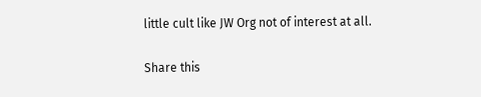little cult like JW Org not of interest at all.

Share this